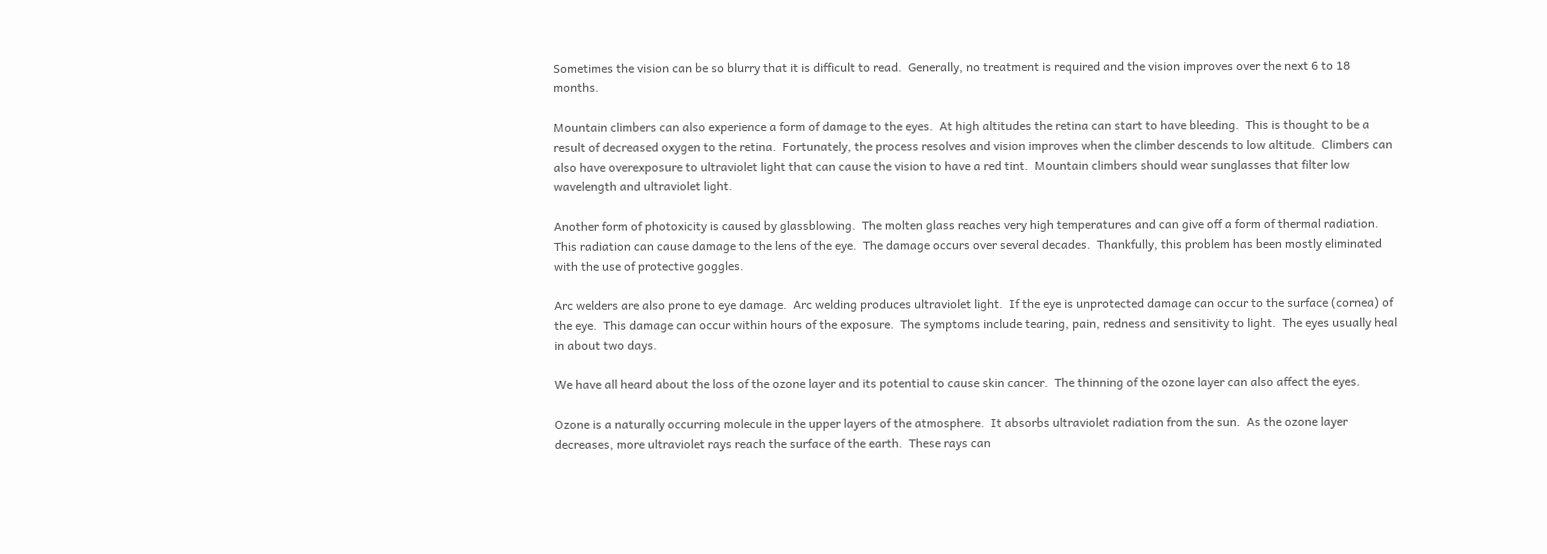Sometimes the vision can be so blurry that it is difficult to read.  Generally, no treatment is required and the vision improves over the next 6 to 18 months.

Mountain climbers can also experience a form of damage to the eyes.  At high altitudes the retina can start to have bleeding.  This is thought to be a result of decreased oxygen to the retina.  Fortunately, the process resolves and vision improves when the climber descends to low altitude.  Climbers can also have overexposure to ultraviolet light that can cause the vision to have a red tint.  Mountain climbers should wear sunglasses that filter low wavelength and ultraviolet light.

Another form of photoxicity is caused by glassblowing.  The molten glass reaches very high temperatures and can give off a form of thermal radiation.  This radiation can cause damage to the lens of the eye.  The damage occurs over several decades.  Thankfully, this problem has been mostly eliminated with the use of protective goggles.

Arc welders are also prone to eye damage.  Arc welding produces ultraviolet light.  If the eye is unprotected damage can occur to the surface (cornea) of the eye.  This damage can occur within hours of the exposure.  The symptoms include tearing, pain, redness and sensitivity to light.  The eyes usually heal in about two days.

We have all heard about the loss of the ozone layer and its potential to cause skin cancer.  The thinning of the ozone layer can also affect the eyes.

Ozone is a naturally occurring molecule in the upper layers of the atmosphere.  It absorbs ultraviolet radiation from the sun.  As the ozone layer decreases, more ultraviolet rays reach the surface of the earth.  These rays can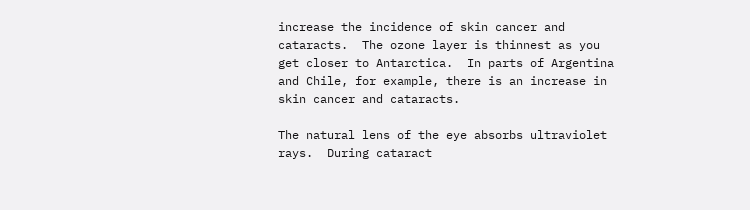increase the incidence of skin cancer and cataracts.  The ozone layer is thinnest as you get closer to Antarctica.  In parts of Argentina and Chile, for example, there is an increase in skin cancer and cataracts.

The natural lens of the eye absorbs ultraviolet rays.  During cataract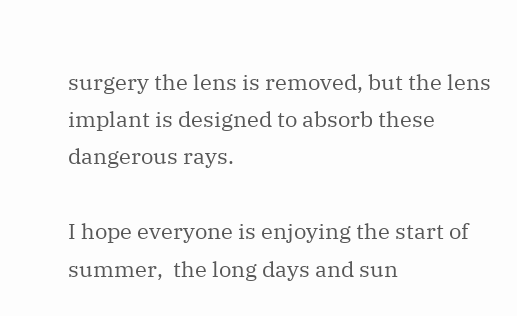surgery the lens is removed, but the lens implant is designed to absorb these dangerous rays.

I hope everyone is enjoying the start of summer,  the long days and sun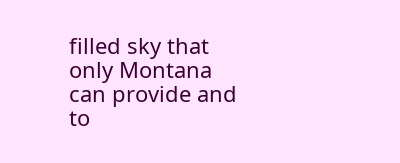filled sky that only Montana can provide and to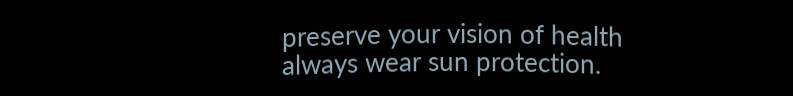preserve your vision of health always wear sun protection.